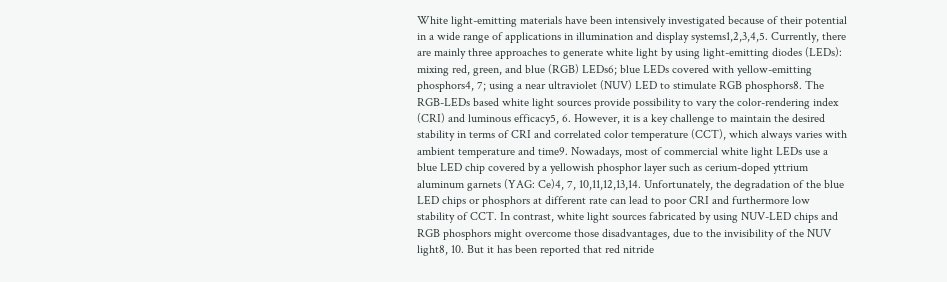White light-emitting materials have been intensively investigated because of their potential in a wide range of applications in illumination and display systems1,2,3,4,5. Currently, there are mainly three approaches to generate white light by using light-emitting diodes (LEDs): mixing red, green, and blue (RGB) LEDs6; blue LEDs covered with yellow-emitting phosphors4, 7; using a near ultraviolet (NUV) LED to stimulate RGB phosphors8. The RGB-LEDs based white light sources provide possibility to vary the color-rendering index (CRI) and luminous efficacy5, 6. However, it is a key challenge to maintain the desired stability in terms of CRI and correlated color temperature (CCT), which always varies with ambient temperature and time9. Nowadays, most of commercial white light LEDs use a blue LED chip covered by a yellowish phosphor layer such as cerium-doped yttrium aluminum garnets (YAG: Ce)4, 7, 10,11,12,13,14. Unfortunately, the degradation of the blue LED chips or phosphors at different rate can lead to poor CRI and furthermore low stability of CCT. In contrast, white light sources fabricated by using NUV-LED chips and RGB phosphors might overcome those disadvantages, due to the invisibility of the NUV light8, 10. But it has been reported that red nitride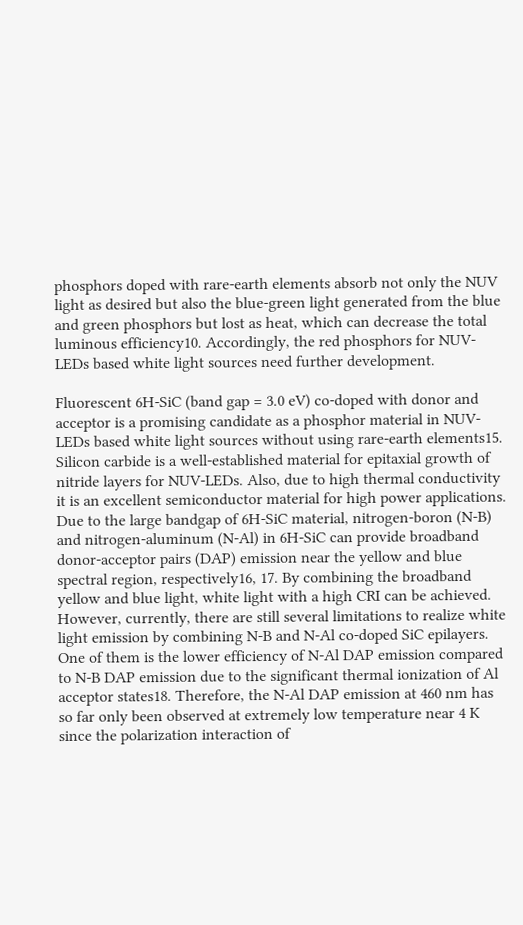phosphors doped with rare-earth elements absorb not only the NUV light as desired but also the blue-green light generated from the blue and green phosphors but lost as heat, which can decrease the total luminous efficiency10. Accordingly, the red phosphors for NUV-LEDs based white light sources need further development.

Fluorescent 6H-SiC (band gap = 3.0 eV) co-doped with donor and acceptor is a promising candidate as a phosphor material in NUV-LEDs based white light sources without using rare-earth elements15. Silicon carbide is a well-established material for epitaxial growth of nitride layers for NUV-LEDs. Also, due to high thermal conductivity it is an excellent semiconductor material for high power applications. Due to the large bandgap of 6H-SiC material, nitrogen-boron (N-B) and nitrogen-aluminum (N-Al) in 6H-SiC can provide broadband donor-acceptor pairs (DAP) emission near the yellow and blue spectral region, respectively16, 17. By combining the broadband yellow and blue light, white light with a high CRI can be achieved. However, currently, there are still several limitations to realize white light emission by combining N-B and N-Al co-doped SiC epilayers. One of them is the lower efficiency of N-Al DAP emission compared to N-B DAP emission due to the significant thermal ionization of Al acceptor states18. Therefore, the N-Al DAP emission at 460 nm has so far only been observed at extremely low temperature near 4 K since the polarization interaction of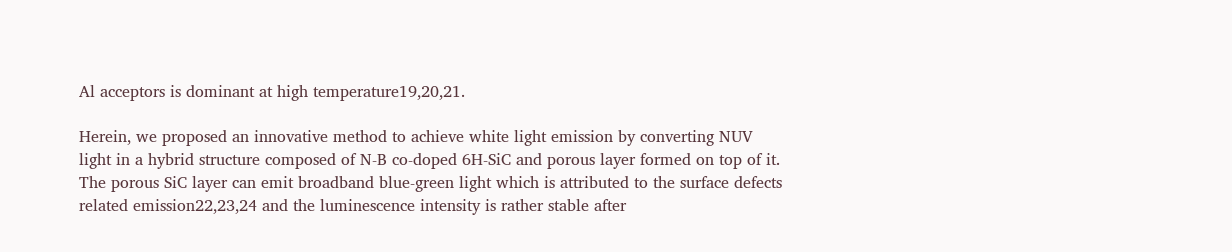Al acceptors is dominant at high temperature19,20,21.

Herein, we proposed an innovative method to achieve white light emission by converting NUV light in a hybrid structure composed of N-B co-doped 6H-SiC and porous layer formed on top of it. The porous SiC layer can emit broadband blue-green light which is attributed to the surface defects related emission22,23,24 and the luminescence intensity is rather stable after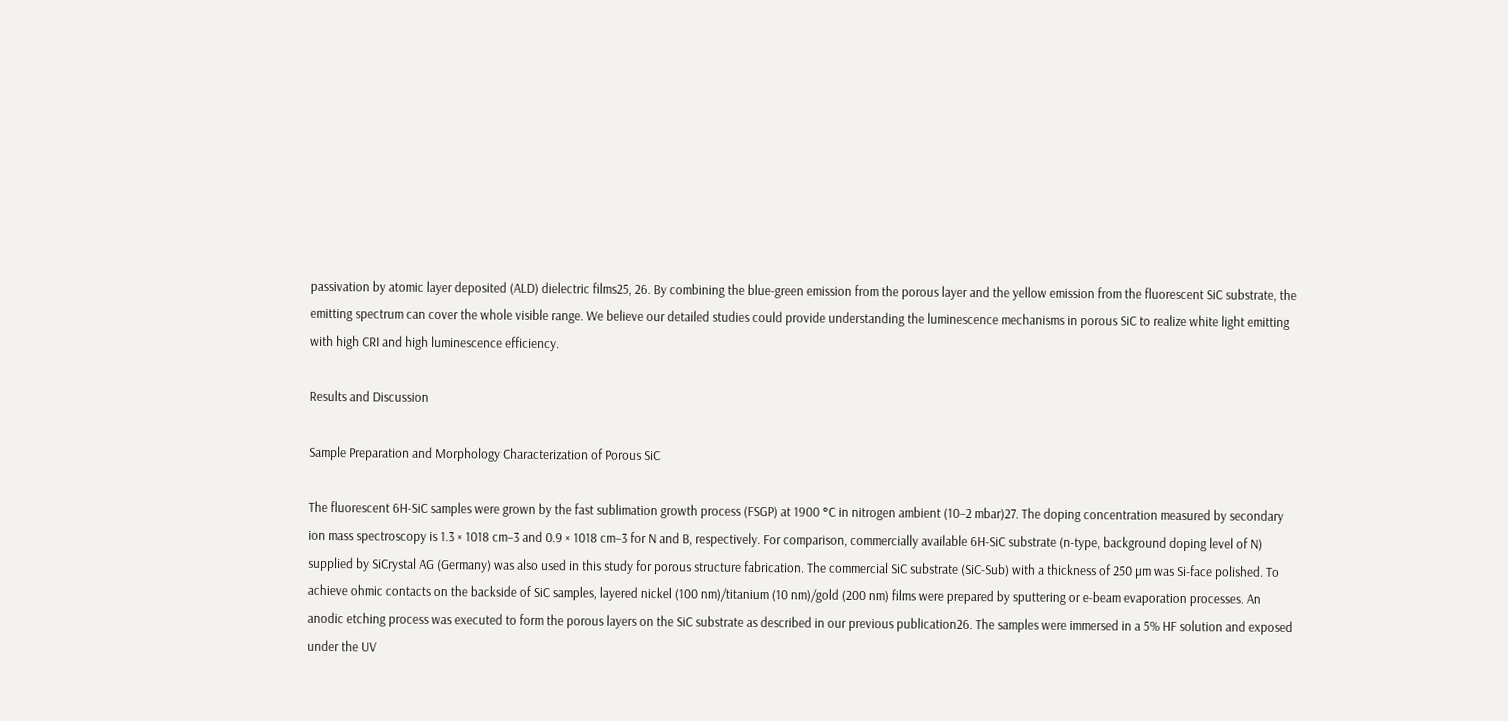passivation by atomic layer deposited (ALD) dielectric films25, 26. By combining the blue-green emission from the porous layer and the yellow emission from the fluorescent SiC substrate, the emitting spectrum can cover the whole visible range. We believe our detailed studies could provide understanding the luminescence mechanisms in porous SiC to realize white light emitting with high CRI and high luminescence efficiency.

Results and Discussion

Sample Preparation and Morphology Characterization of Porous SiC

The fluorescent 6H-SiC samples were grown by the fast sublimation growth process (FSGP) at 1900 °C in nitrogen ambient (10−2 mbar)27. The doping concentration measured by secondary ion mass spectroscopy is 1.3 × 1018 cm−3 and 0.9 × 1018 cm−3 for N and B, respectively. For comparison, commercially available 6H-SiC substrate (n-type, background doping level of N) supplied by SiCrystal AG (Germany) was also used in this study for porous structure fabrication. The commercial SiC substrate (SiC-Sub) with a thickness of 250 µm was Si-face polished. To achieve ohmic contacts on the backside of SiC samples, layered nickel (100 nm)/titanium (10 nm)/gold (200 nm) films were prepared by sputtering or e-beam evaporation processes. An anodic etching process was executed to form the porous layers on the SiC substrate as described in our previous publication26. The samples were immersed in a 5% HF solution and exposed under the UV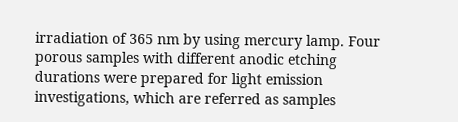irradiation of 365 nm by using mercury lamp. Four porous samples with different anodic etching durations were prepared for light emission investigations, which are referred as samples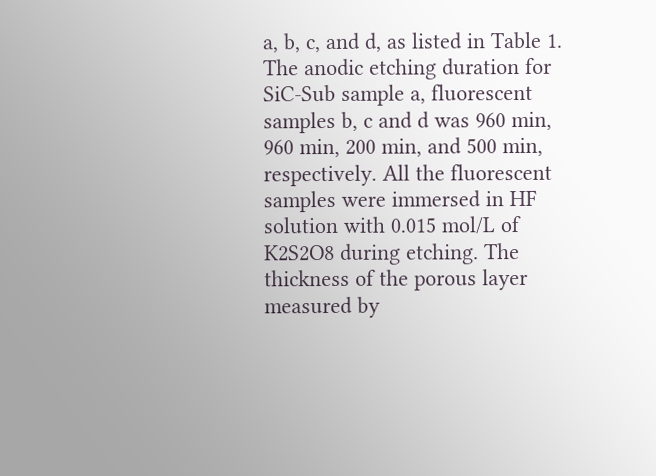a, b, c, and d, as listed in Table 1. The anodic etching duration for SiC-Sub sample a, fluorescent samples b, c and d was 960 min, 960 min, 200 min, and 500 min, respectively. All the fluorescent samples were immersed in HF solution with 0.015 mol/L of K2S2O8 during etching. The thickness of the porous layer measured by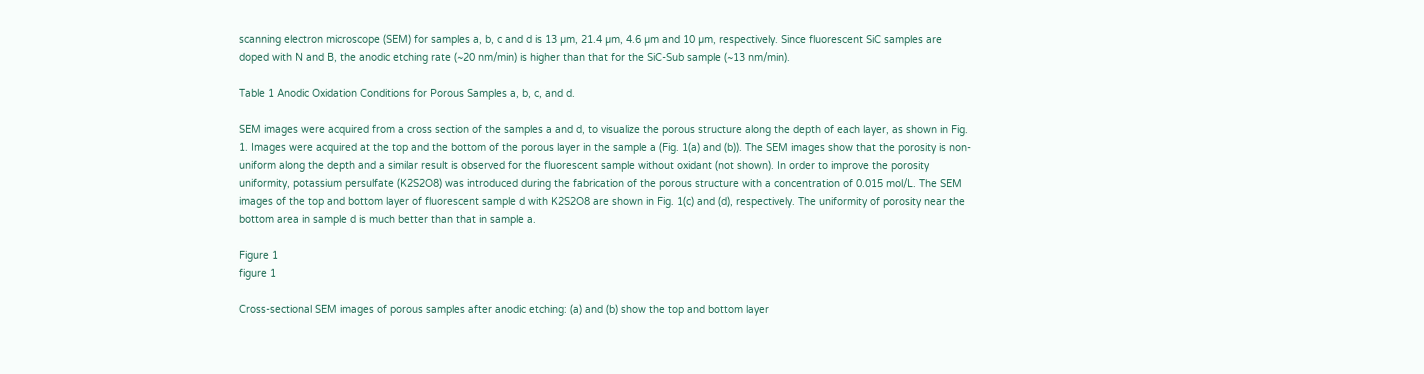scanning electron microscope (SEM) for samples a, b, c and d is 13 µm, 21.4 µm, 4.6 µm and 10 µm, respectively. Since fluorescent SiC samples are doped with N and B, the anodic etching rate (~20 nm/min) is higher than that for the SiC-Sub sample (~13 nm/min).

Table 1 Anodic Oxidation Conditions for Porous Samples a, b, c, and d.

SEM images were acquired from a cross section of the samples a and d, to visualize the porous structure along the depth of each layer, as shown in Fig. 1. Images were acquired at the top and the bottom of the porous layer in the sample a (Fig. 1(a) and (b)). The SEM images show that the porosity is non-uniform along the depth and a similar result is observed for the fluorescent sample without oxidant (not shown). In order to improve the porosity uniformity, potassium persulfate (K2S2O8) was introduced during the fabrication of the porous structure with a concentration of 0.015 mol/L. The SEM images of the top and bottom layer of fluorescent sample d with K2S2O8 are shown in Fig. 1(c) and (d), respectively. The uniformity of porosity near the bottom area in sample d is much better than that in sample a.

Figure 1
figure 1

Cross-sectional SEM images of porous samples after anodic etching: (a) and (b) show the top and bottom layer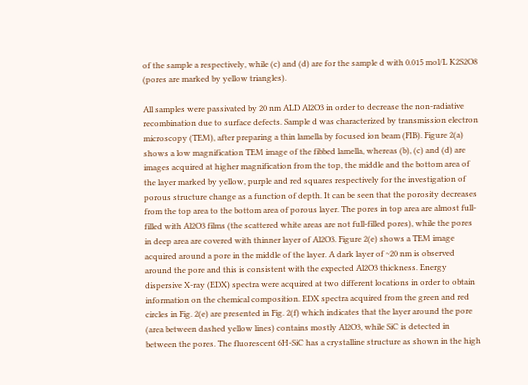of the sample a respectively, while (c) and (d) are for the sample d with 0.015 mol/L K2S2O8 (pores are marked by yellow triangles).

All samples were passivated by 20 nm ALD Al2O3 in order to decrease the non-radiative recombination due to surface defects. Sample d was characterized by transmission electron microscopy (TEM), after preparing a thin lamella by focused ion beam (FIB). Figure 2(a) shows a low magnification TEM image of the fibbed lamella, whereas (b), (c) and (d) are images acquired at higher magnification from the top, the middle and the bottom area of the layer marked by yellow, purple and red squares respectively for the investigation of porous structure change as a function of depth. It can be seen that the porosity decreases from the top area to the bottom area of porous layer. The pores in top area are almost full-filled with Al2O3 films (the scattered white areas are not full-filled pores), while the pores in deep area are covered with thinner layer of Al2O3. Figure 2(e) shows a TEM image acquired around a pore in the middle of the layer. A dark layer of ~20 nm is observed around the pore and this is consistent with the expected Al2O3 thickness. Energy dispersive X-ray (EDX) spectra were acquired at two different locations in order to obtain information on the chemical composition. EDX spectra acquired from the green and red circles in Fig. 2(e) are presented in Fig. 2(f) which indicates that the layer around the pore (area between dashed yellow lines) contains mostly Al2O3, while SiC is detected in between the pores. The fluorescent 6H-SiC has a crystalline structure as shown in the high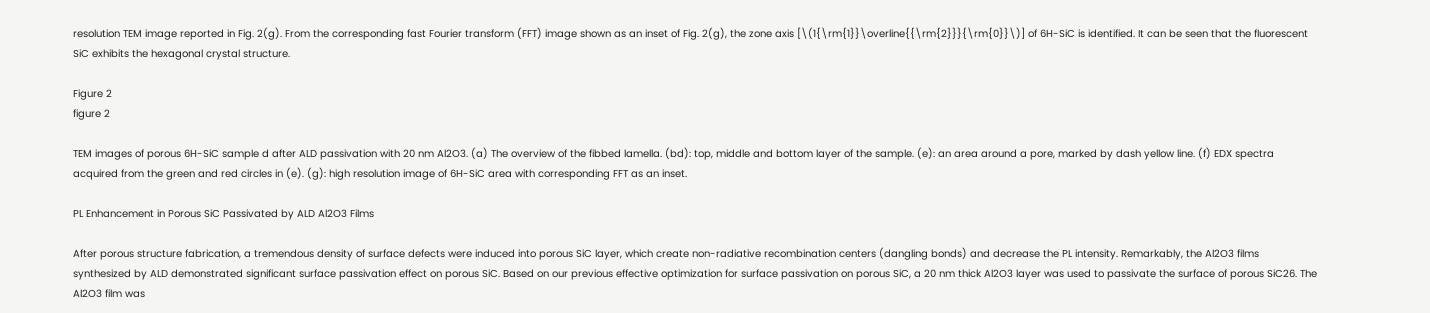resolution TEM image reported in Fig. 2(g). From the corresponding fast Fourier transform (FFT) image shown as an inset of Fig. 2(g), the zone axis [\(1{\rm{1}}\overline{{\rm{2}}}{\rm{0}}\)] of 6H-SiC is identified. It can be seen that the fluorescent SiC exhibits the hexagonal crystal structure.

Figure 2
figure 2

TEM images of porous 6H-SiC sample d after ALD passivation with 20 nm Al2O3. (a) The overview of the fibbed lamella. (bd): top, middle and bottom layer of the sample. (e): an area around a pore, marked by dash yellow line. (f) EDX spectra acquired from the green and red circles in (e). (g): high resolution image of 6H-SiC area with corresponding FFT as an inset.

PL Enhancement in Porous SiC Passivated by ALD Al2O3 Films

After porous structure fabrication, a tremendous density of surface defects were induced into porous SiC layer, which create non-radiative recombination centers (dangling bonds) and decrease the PL intensity. Remarkably, the Al2O3 films synthesized by ALD demonstrated significant surface passivation effect on porous SiC. Based on our previous effective optimization for surface passivation on porous SiC, a 20 nm thick Al2O3 layer was used to passivate the surface of porous SiC26. The Al2O3 film was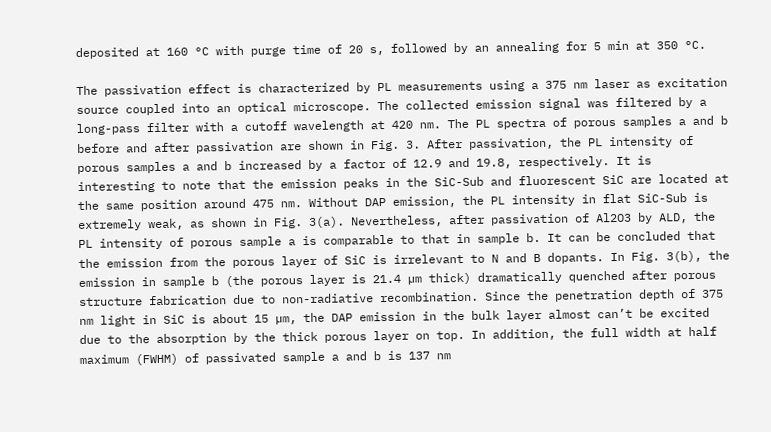deposited at 160 °C with purge time of 20 s, followed by an annealing for 5 min at 350 °C.

The passivation effect is characterized by PL measurements using a 375 nm laser as excitation source coupled into an optical microscope. The collected emission signal was filtered by a long-pass filter with a cutoff wavelength at 420 nm. The PL spectra of porous samples a and b before and after passivation are shown in Fig. 3. After passivation, the PL intensity of porous samples a and b increased by a factor of 12.9 and 19.8, respectively. It is interesting to note that the emission peaks in the SiC-Sub and fluorescent SiC are located at the same position around 475 nm. Without DAP emission, the PL intensity in flat SiC-Sub is extremely weak, as shown in Fig. 3(a). Nevertheless, after passivation of Al2O3 by ALD, the PL intensity of porous sample a is comparable to that in sample b. It can be concluded that the emission from the porous layer of SiC is irrelevant to N and B dopants. In Fig. 3(b), the emission in sample b (the porous layer is 21.4 µm thick) dramatically quenched after porous structure fabrication due to non-radiative recombination. Since the penetration depth of 375 nm light in SiC is about 15 µm, the DAP emission in the bulk layer almost can’t be excited due to the absorption by the thick porous layer on top. In addition, the full width at half maximum (FWHM) of passivated sample a and b is 137 nm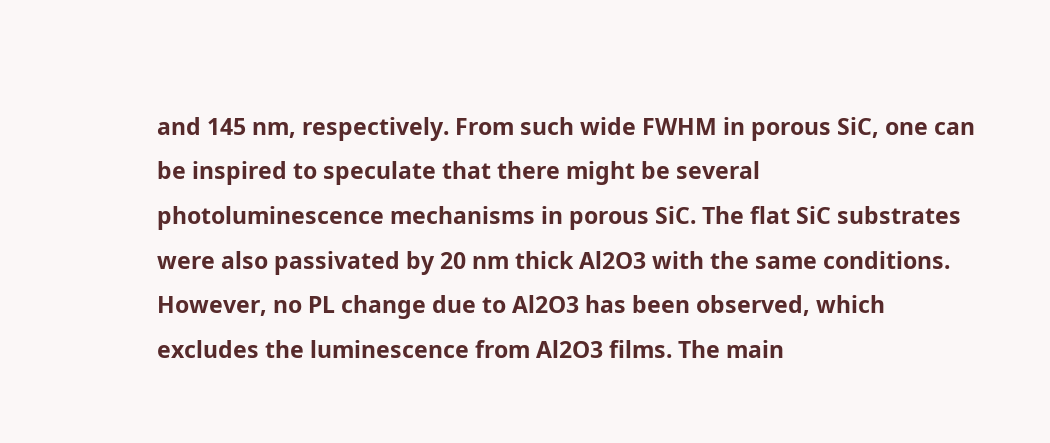and 145 nm, respectively. From such wide FWHM in porous SiC, one can be inspired to speculate that there might be several photoluminescence mechanisms in porous SiC. The flat SiC substrates were also passivated by 20 nm thick Al2O3 with the same conditions. However, no PL change due to Al2O3 has been observed, which excludes the luminescence from Al2O3 films. The main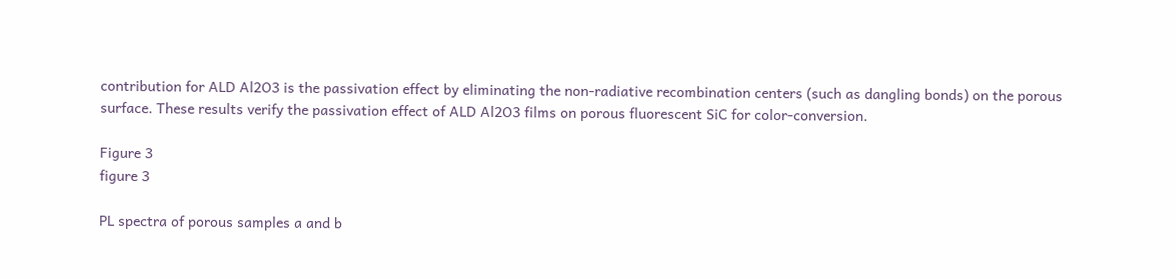contribution for ALD Al2O3 is the passivation effect by eliminating the non-radiative recombination centers (such as dangling bonds) on the porous surface. These results verify the passivation effect of ALD Al2O3 films on porous fluorescent SiC for color-conversion.

Figure 3
figure 3

PL spectra of porous samples a and b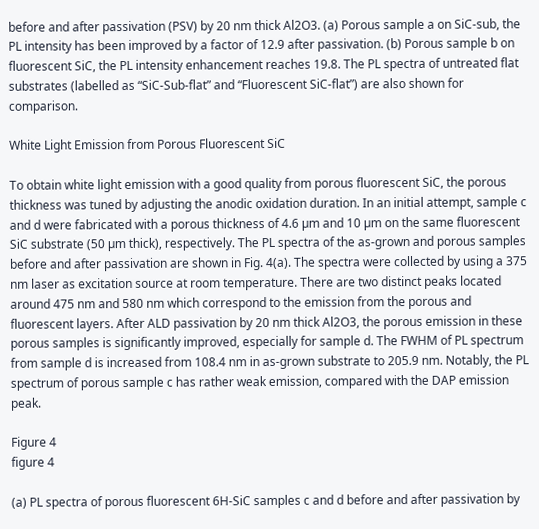before and after passivation (PSV) by 20 nm thick Al2O3. (a) Porous sample a on SiC-sub, the PL intensity has been improved by a factor of 12.9 after passivation. (b) Porous sample b on fluorescent SiC, the PL intensity enhancement reaches 19.8. The PL spectra of untreated flat substrates (labelled as “SiC-Sub-flat” and “Fluorescent SiC-flat”) are also shown for comparison.

White Light Emission from Porous Fluorescent SiC

To obtain white light emission with a good quality from porous fluorescent SiC, the porous thickness was tuned by adjusting the anodic oxidation duration. In an initial attempt, sample c and d were fabricated with a porous thickness of 4.6 µm and 10 µm on the same fluorescent SiC substrate (50 µm thick), respectively. The PL spectra of the as-grown and porous samples before and after passivation are shown in Fig. 4(a). The spectra were collected by using a 375 nm laser as excitation source at room temperature. There are two distinct peaks located around 475 nm and 580 nm which correspond to the emission from the porous and fluorescent layers. After ALD passivation by 20 nm thick Al2O3, the porous emission in these porous samples is significantly improved, especially for sample d. The FWHM of PL spectrum from sample d is increased from 108.4 nm in as-grown substrate to 205.9 nm. Notably, the PL spectrum of porous sample c has rather weak emission, compared with the DAP emission peak.

Figure 4
figure 4

(a) PL spectra of porous fluorescent 6H-SiC samples c and d before and after passivation by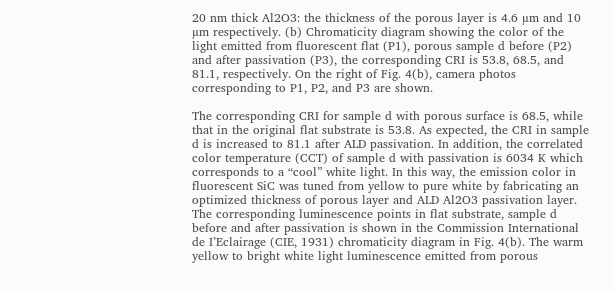20 nm thick Al2O3: the thickness of the porous layer is 4.6 µm and 10 µm respectively. (b) Chromaticity diagram showing the color of the light emitted from fluorescent flat (P1), porous sample d before (P2) and after passivation (P3), the corresponding CRI is 53.8, 68.5, and 81.1, respectively. On the right of Fig. 4(b), camera photos corresponding to P1, P2, and P3 are shown.

The corresponding CRI for sample d with porous surface is 68.5, while that in the original flat substrate is 53.8. As expected, the CRI in sample d is increased to 81.1 after ALD passivation. In addition, the correlated color temperature (CCT) of sample d with passivation is 6034 K which corresponds to a “cool” white light. In this way, the emission color in fluorescent SiC was tuned from yellow to pure white by fabricating an optimized thickness of porous layer and ALD Al2O3 passivation layer. The corresponding luminescence points in flat substrate, sample d before and after passivation is shown in the Commission International de I’Eclairage (CIE, 1931) chromaticity diagram in Fig. 4(b). The warm yellow to bright white light luminescence emitted from porous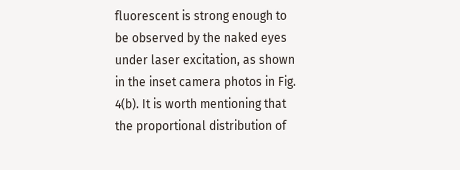fluorescent is strong enough to be observed by the naked eyes under laser excitation, as shown in the inset camera photos in Fig. 4(b). It is worth mentioning that the proportional distribution of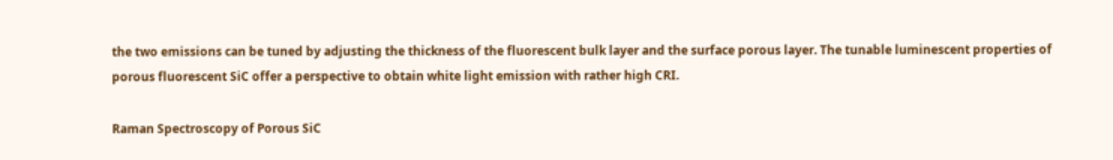the two emissions can be tuned by adjusting the thickness of the fluorescent bulk layer and the surface porous layer. The tunable luminescent properties of porous fluorescent SiC offer a perspective to obtain white light emission with rather high CRI.

Raman Spectroscopy of Porous SiC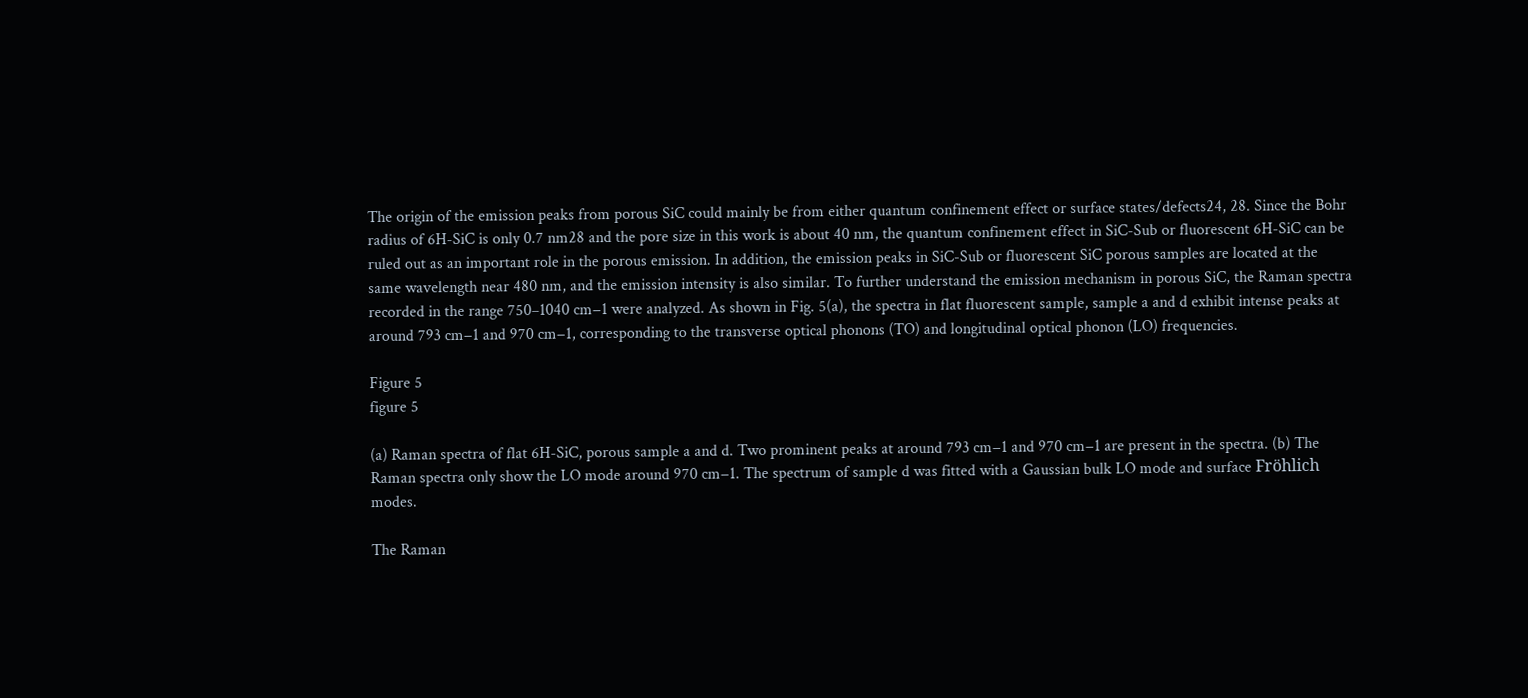The origin of the emission peaks from porous SiC could mainly be from either quantum confinement effect or surface states/defects24, 28. Since the Bohr radius of 6H-SiC is only 0.7 nm28 and the pore size in this work is about 40 nm, the quantum confinement effect in SiC-Sub or fluorescent 6H-SiC can be ruled out as an important role in the porous emission. In addition, the emission peaks in SiC-Sub or fluorescent SiC porous samples are located at the same wavelength near 480 nm, and the emission intensity is also similar. To further understand the emission mechanism in porous SiC, the Raman spectra recorded in the range 750–1040 cm−1 were analyzed. As shown in Fig. 5(a), the spectra in flat fluorescent sample, sample a and d exhibit intense peaks at around 793 cm−1 and 970 cm−1, corresponding to the transverse optical phonons (TO) and longitudinal optical phonon (LO) frequencies.

Figure 5
figure 5

(a) Raman spectra of flat 6H-SiC, porous sample a and d. Two prominent peaks at around 793 cm−1 and 970 cm−1 are present in the spectra. (b) The Raman spectra only show the LO mode around 970 cm−1. The spectrum of sample d was fitted with a Gaussian bulk LO mode and surface Fröhlich modes.

The Raman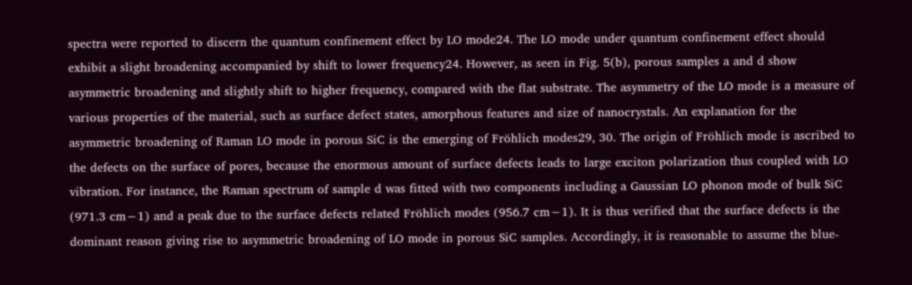spectra were reported to discern the quantum confinement effect by LO mode24. The LO mode under quantum confinement effect should exhibit a slight broadening accompanied by shift to lower frequency24. However, as seen in Fig. 5(b), porous samples a and d show asymmetric broadening and slightly shift to higher frequency, compared with the flat substrate. The asymmetry of the LO mode is a measure of various properties of the material, such as surface defect states, amorphous features and size of nanocrystals. An explanation for the asymmetric broadening of Raman LO mode in porous SiC is the emerging of Fröhlich modes29, 30. The origin of Fröhlich mode is ascribed to the defects on the surface of pores, because the enormous amount of surface defects leads to large exciton polarization thus coupled with LO vibration. For instance, the Raman spectrum of sample d was fitted with two components including a Gaussian LO phonon mode of bulk SiC (971.3 cm−1) and a peak due to the surface defects related Fröhlich modes (956.7 cm−1). It is thus verified that the surface defects is the dominant reason giving rise to asymmetric broadening of LO mode in porous SiC samples. Accordingly, it is reasonable to assume the blue-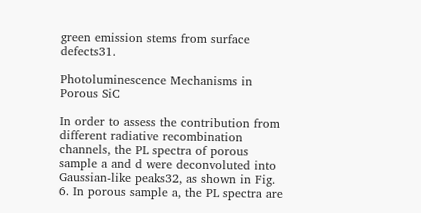green emission stems from surface defects31.

Photoluminescence Mechanisms in Porous SiC

In order to assess the contribution from different radiative recombination channels, the PL spectra of porous sample a and d were deconvoluted into Gaussian-like peaks32, as shown in Fig. 6. In porous sample a, the PL spectra are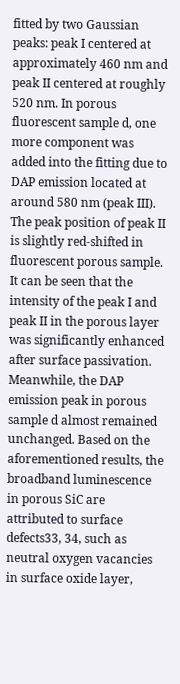fitted by two Gaussian peaks: peak I centered at approximately 460 nm and peak II centered at roughly 520 nm. In porous fluorescent sample d, one more component was added into the fitting due to DAP emission located at around 580 nm (peak III). The peak position of peak II is slightly red-shifted in fluorescent porous sample. It can be seen that the intensity of the peak I and peak II in the porous layer was significantly enhanced after surface passivation. Meanwhile, the DAP emission peak in porous sample d almost remained unchanged. Based on the aforementioned results, the broadband luminescence in porous SiC are attributed to surface defects33, 34, such as neutral oxygen vacancies in surface oxide layer,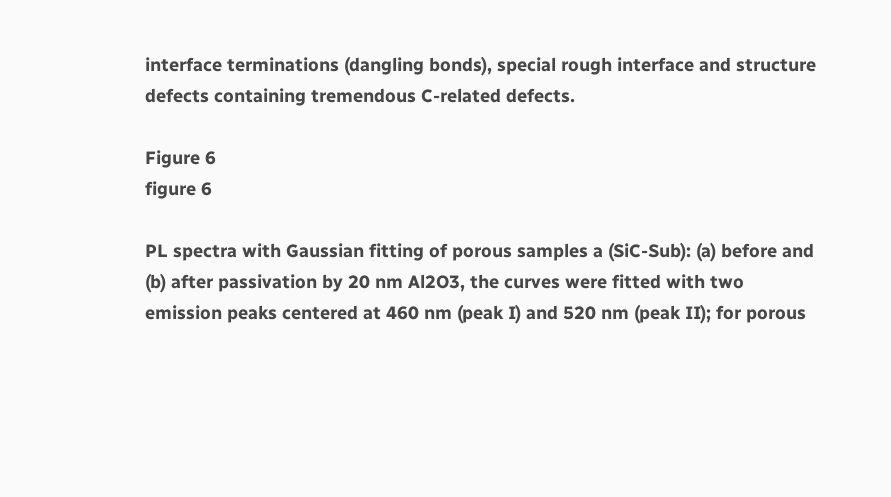interface terminations (dangling bonds), special rough interface and structure defects containing tremendous C-related defects.

Figure 6
figure 6

PL spectra with Gaussian fitting of porous samples a (SiC-Sub): (a) before and (b) after passivation by 20 nm Al2O3, the curves were fitted with two emission peaks centered at 460 nm (peak I) and 520 nm (peak II); for porous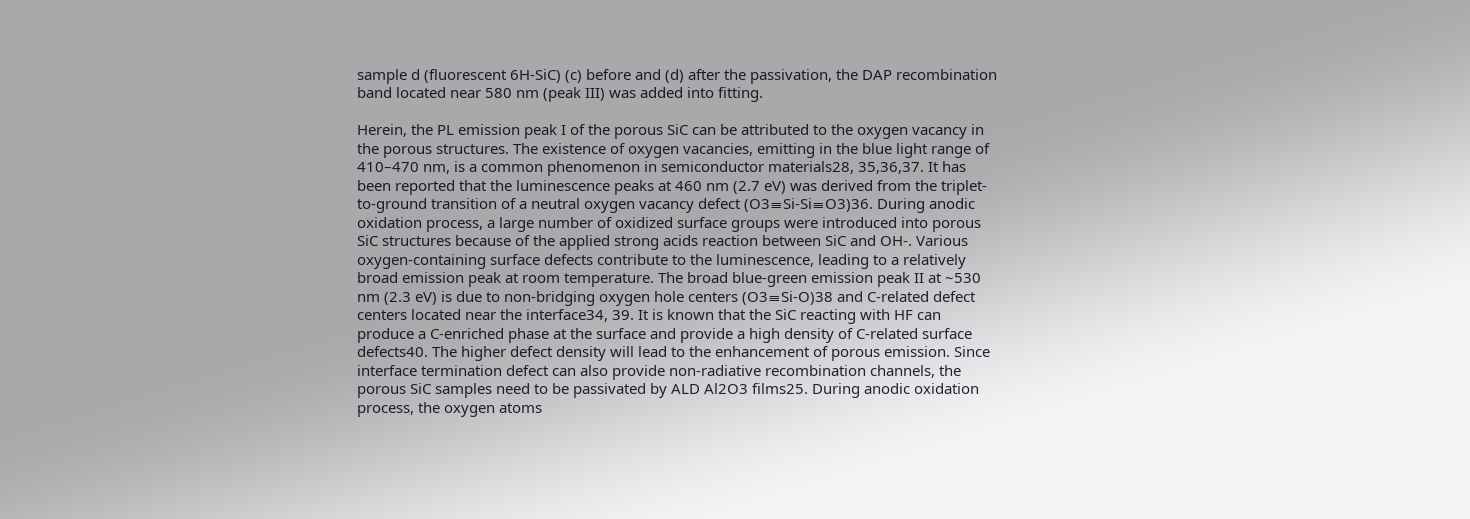sample d (fluorescent 6H-SiC) (c) before and (d) after the passivation, the DAP recombination band located near 580 nm (peak III) was added into fitting.

Herein, the PL emission peak I of the porous SiC can be attributed to the oxygen vacancy in the porous structures. The existence of oxygen vacancies, emitting in the blue light range of 410–470 nm, is a common phenomenon in semiconductor materials28, 35,36,37. It has been reported that the luminescence peaks at 460 nm (2.7 eV) was derived from the triplet-to-ground transition of a neutral oxygen vacancy defect (O3≡Si-Si≡O3)36. During anodic oxidation process, a large number of oxidized surface groups were introduced into porous SiC structures because of the applied strong acids reaction between SiC and OH-. Various oxygen-containing surface defects contribute to the luminescence, leading to a relatively broad emission peak at room temperature. The broad blue-green emission peak II at ~530 nm (2.3 eV) is due to non-bridging oxygen hole centers (O3≡Si-O)38 and C-related defect centers located near the interface34, 39. It is known that the SiC reacting with HF can produce a C-enriched phase at the surface and provide a high density of C-related surface defects40. The higher defect density will lead to the enhancement of porous emission. Since interface termination defect can also provide non-radiative recombination channels, the porous SiC samples need to be passivated by ALD Al2O3 films25. During anodic oxidation process, the oxygen atoms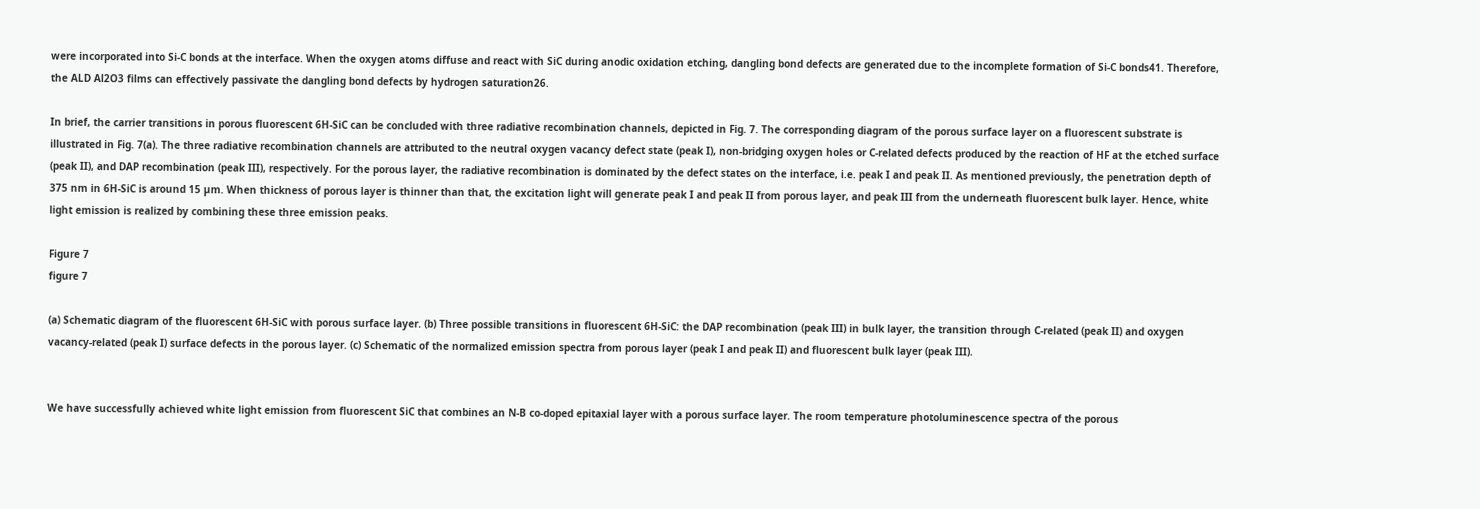were incorporated into Si-C bonds at the interface. When the oxygen atoms diffuse and react with SiC during anodic oxidation etching, dangling bond defects are generated due to the incomplete formation of Si-C bonds41. Therefore, the ALD Al2O3 films can effectively passivate the dangling bond defects by hydrogen saturation26.

In brief, the carrier transitions in porous fluorescent 6H-SiC can be concluded with three radiative recombination channels, depicted in Fig. 7. The corresponding diagram of the porous surface layer on a fluorescent substrate is illustrated in Fig. 7(a). The three radiative recombination channels are attributed to the neutral oxygen vacancy defect state (peak I), non-bridging oxygen holes or C-related defects produced by the reaction of HF at the etched surface (peak II), and DAP recombination (peak III), respectively. For the porous layer, the radiative recombination is dominated by the defect states on the interface, i.e. peak I and peak II. As mentioned previously, the penetration depth of 375 nm in 6H-SiC is around 15 µm. When thickness of porous layer is thinner than that, the excitation light will generate peak I and peak II from porous layer, and peak III from the underneath fluorescent bulk layer. Hence, white light emission is realized by combining these three emission peaks.

Figure 7
figure 7

(a) Schematic diagram of the fluorescent 6H-SiC with porous surface layer. (b) Three possible transitions in fluorescent 6H-SiC: the DAP recombination (peak III) in bulk layer, the transition through C-related (peak II) and oxygen vacancy-related (peak I) surface defects in the porous layer. (c) Schematic of the normalized emission spectra from porous layer (peak I and peak II) and fluorescent bulk layer (peak III).


We have successfully achieved white light emission from fluorescent SiC that combines an N-B co-doped epitaxial layer with a porous surface layer. The room temperature photoluminescence spectra of the porous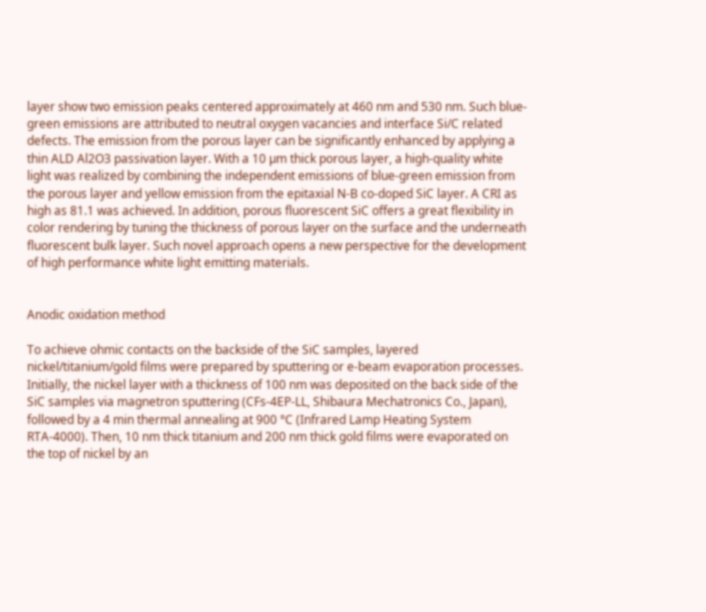layer show two emission peaks centered approximately at 460 nm and 530 nm. Such blue-green emissions are attributed to neutral oxygen vacancies and interface Si/C related defects. The emission from the porous layer can be significantly enhanced by applying a thin ALD Al2O3 passivation layer. With a 10 µm thick porous layer, a high-quality white light was realized by combining the independent emissions of blue-green emission from the porous layer and yellow emission from the epitaxial N-B co-doped SiC layer. A CRI as high as 81.1 was achieved. In addition, porous fluorescent SiC offers a great flexibility in color rendering by tuning the thickness of porous layer on the surface and the underneath fluorescent bulk layer. Such novel approach opens a new perspective for the development of high performance white light emitting materials.


Anodic oxidation method

To achieve ohmic contacts on the backside of the SiC samples, layered nickel/titanium/gold films were prepared by sputtering or e-beam evaporation processes. Initially, the nickel layer with a thickness of 100 nm was deposited on the back side of the SiC samples via magnetron sputtering (CFs-4EP-LL, Shibaura Mechatronics Co., Japan), followed by a 4 min thermal annealing at 900 °C (Infrared Lamp Heating System RTA-4000). Then, 10 nm thick titanium and 200 nm thick gold films were evaporated on the top of nickel by an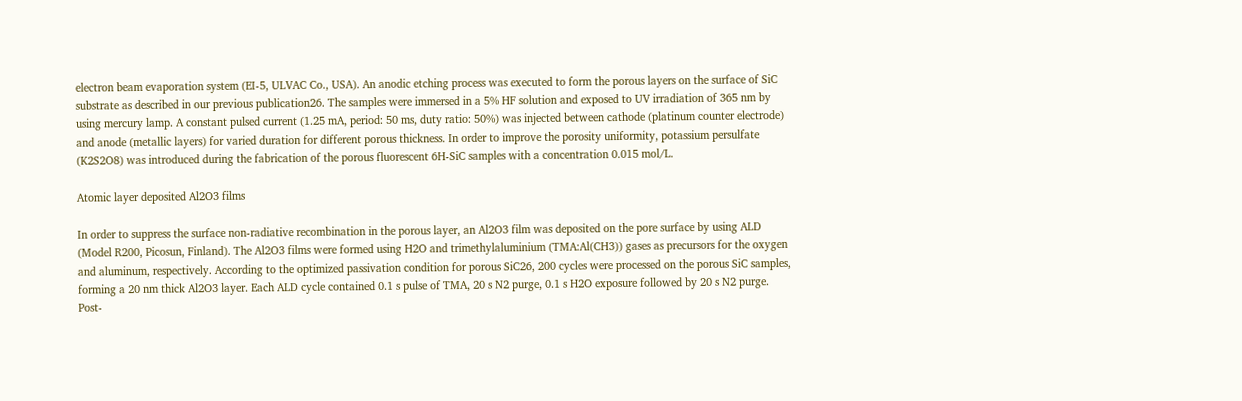electron beam evaporation system (EI-5, ULVAC Co., USA). An anodic etching process was executed to form the porous layers on the surface of SiC substrate as described in our previous publication26. The samples were immersed in a 5% HF solution and exposed to UV irradiation of 365 nm by using mercury lamp. A constant pulsed current (1.25 mA, period: 50 ms, duty ratio: 50%) was injected between cathode (platinum counter electrode) and anode (metallic layers) for varied duration for different porous thickness. In order to improve the porosity uniformity, potassium persulfate (K2S2O8) was introduced during the fabrication of the porous fluorescent 6H-SiC samples with a concentration 0.015 mol/L.

Atomic layer deposited Al2O3 films

In order to suppress the surface non-radiative recombination in the porous layer, an Al2O3 film was deposited on the pore surface by using ALD (Model R200, Picosun, Finland). The Al2O3 films were formed using H2O and trimethylaluminium (TMA:Al(CH3)) gases as precursors for the oxygen and aluminum, respectively. According to the optimized passivation condition for porous SiC26, 200 cycles were processed on the porous SiC samples, forming a 20 nm thick Al2O3 layer. Each ALD cycle contained 0.1 s pulse of TMA, 20 s N2 purge, 0.1 s H2O exposure followed by 20 s N2 purge. Post-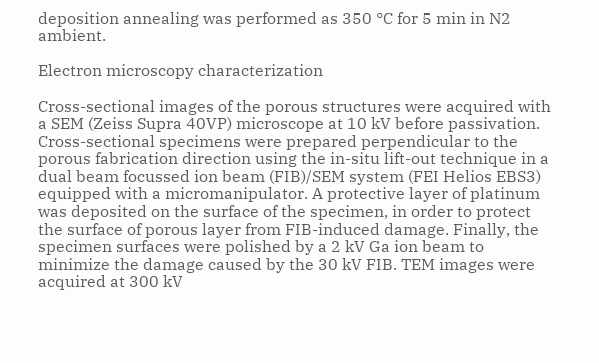deposition annealing was performed as 350 °C for 5 min in N2 ambient.

Electron microscopy characterization

Cross-sectional images of the porous structures were acquired with a SEM (Zeiss Supra 40VP) microscope at 10 kV before passivation. Cross-sectional specimens were prepared perpendicular to the porous fabrication direction using the in-situ lift-out technique in a dual beam focussed ion beam (FIB)/SEM system (FEI Helios EBS3) equipped with a micromanipulator. A protective layer of platinum was deposited on the surface of the specimen, in order to protect the surface of porous layer from FIB-induced damage. Finally, the specimen surfaces were polished by a 2 kV Ga ion beam to minimize the damage caused by the 30 kV FIB. TEM images were acquired at 300 kV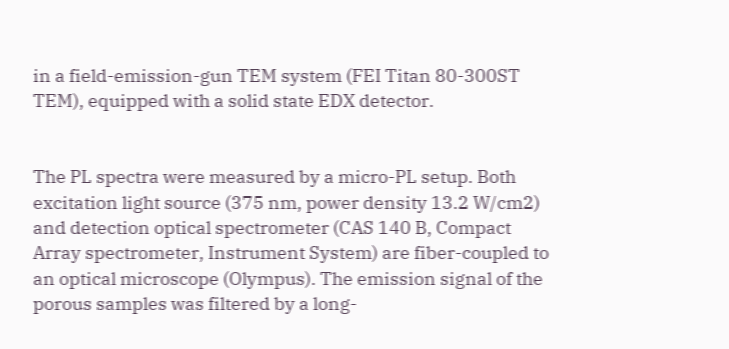in a field-emission-gun TEM system (FEI Titan 80-300ST TEM), equipped with a solid state EDX detector.


The PL spectra were measured by a micro-PL setup. Both excitation light source (375 nm, power density 13.2 W/cm2) and detection optical spectrometer (CAS 140 B, Compact Array spectrometer, Instrument System) are fiber-coupled to an optical microscope (Olympus). The emission signal of the porous samples was filtered by a long-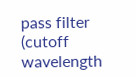pass filter (cutoff wavelength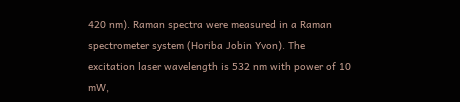420 nm). Raman spectra were measured in a Raman spectrometer system (Horiba Jobin Yvon). The excitation laser wavelength is 532 nm with power of 10 mW,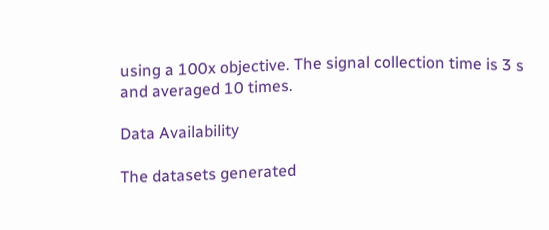using a 100x objective. The signal collection time is 3 s and averaged 10 times.

Data Availability

The datasets generated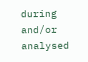during and/or analysed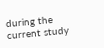during the current study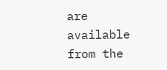are available from the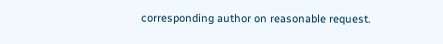corresponding author on reasonable request.